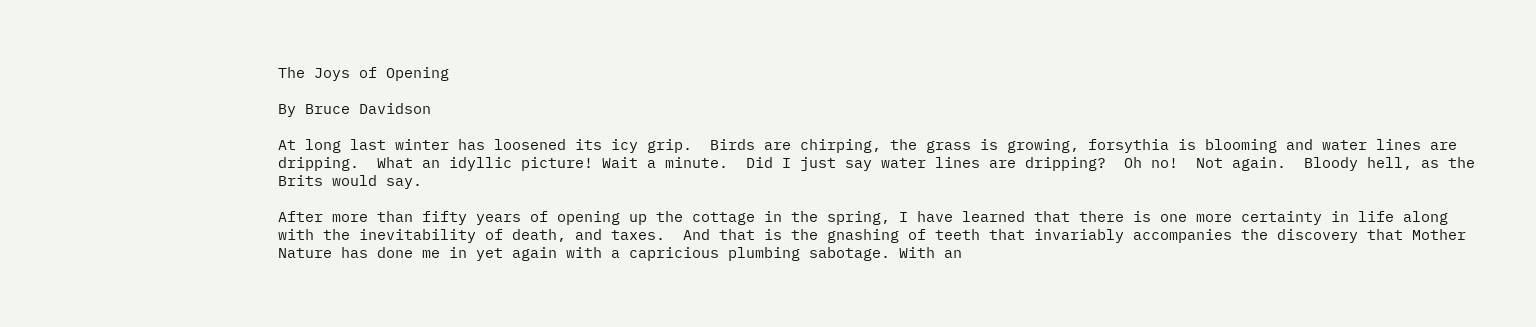The Joys of Opening

By Bruce Davidson

At long last winter has loosened its icy grip.  Birds are chirping, the grass is growing, forsythia is blooming and water lines are dripping.  What an idyllic picture! Wait a minute.  Did I just say water lines are dripping?  Oh no!  Not again.  Bloody hell, as the Brits would say.

After more than fifty years of opening up the cottage in the spring, I have learned that there is one more certainty in life along with the inevitability of death, and taxes.  And that is the gnashing of teeth that invariably accompanies the discovery that Mother Nature has done me in yet again with a capricious plumbing sabotage. With an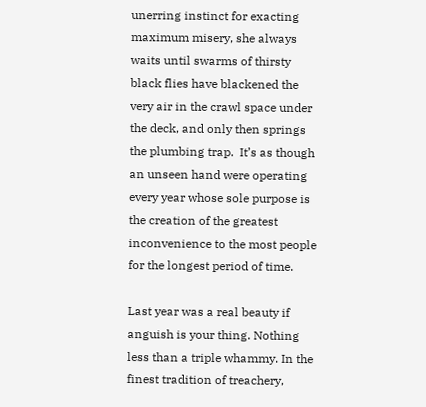unerring instinct for exacting maximum misery, she always waits until swarms of thirsty black flies have blackened the very air in the crawl space under the deck, and only then springs the plumbing trap.  It’s as though an unseen hand were operating every year whose sole purpose is the creation of the greatest inconvenience to the most people for the longest period of time.

Last year was a real beauty if anguish is your thing. Nothing less than a triple whammy. In the finest tradition of treachery,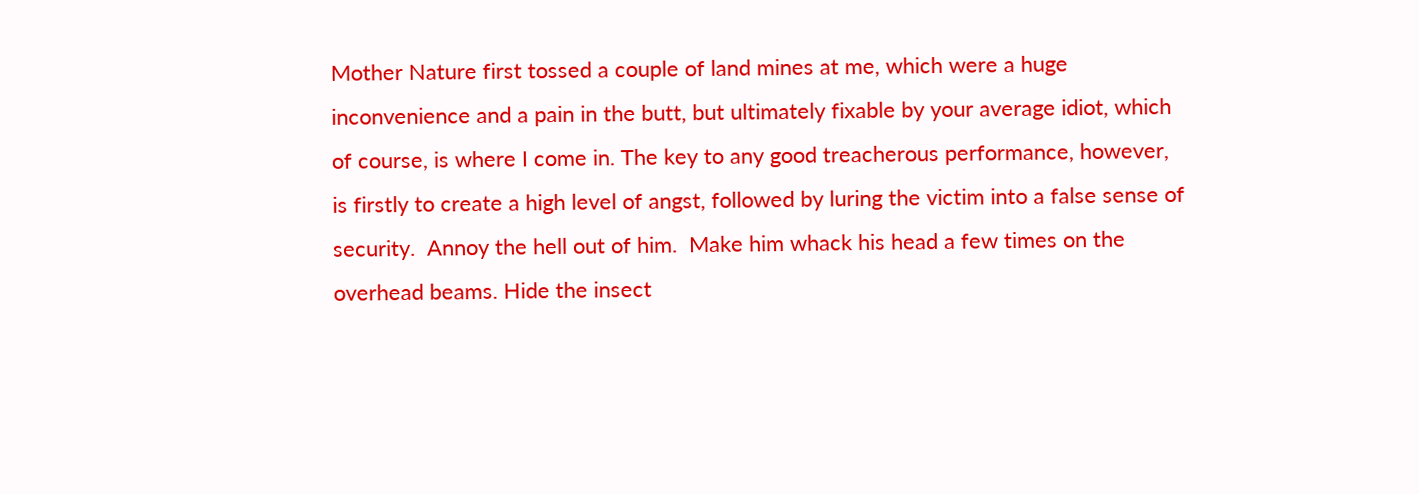Mother Nature first tossed a couple of land mines at me, which were a huge inconvenience and a pain in the butt, but ultimately fixable by your average idiot, which of course, is where I come in. The key to any good treacherous performance, however, is firstly to create a high level of angst, followed by luring the victim into a false sense of security.  Annoy the hell out of him.  Make him whack his head a few times on the overhead beams. Hide the insect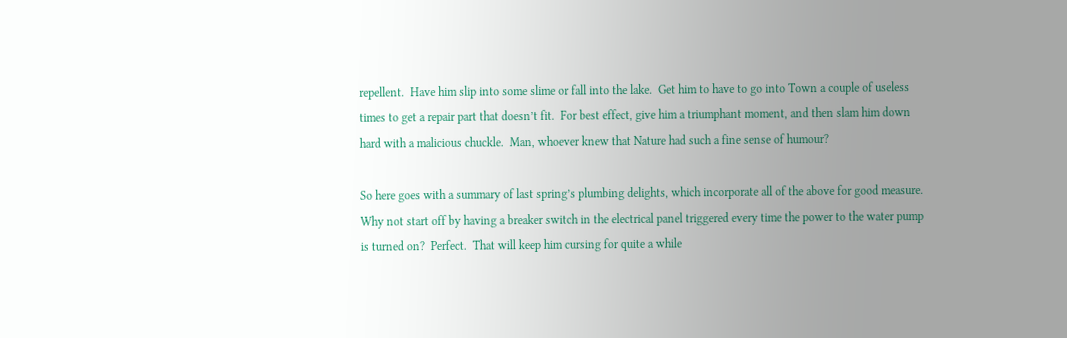repellent.  Have him slip into some slime or fall into the lake.  Get him to have to go into Town a couple of useless times to get a repair part that doesn’t fit.  For best effect, give him a triumphant moment, and then slam him down hard with a malicious chuckle.  Man, whoever knew that Nature had such a fine sense of humour?

So here goes with a summary of last spring’s plumbing delights, which incorporate all of the above for good measure.  Why not start off by having a breaker switch in the electrical panel triggered every time the power to the water pump is turned on?  Perfect.  That will keep him cursing for quite a while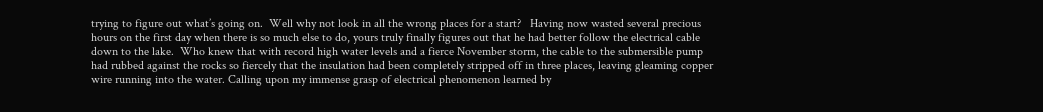trying to figure out what’s going on.  Well why not look in all the wrong places for a start?   Having now wasted several precious hours on the first day when there is so much else to do, yours truly finally figures out that he had better follow the electrical cable down to the lake.  Who knew that with record high water levels and a fierce November storm, the cable to the submersible pump had rubbed against the rocks so fiercely that the insulation had been completely stripped off in three places, leaving gleaming copper wire running into the water. Calling upon my immense grasp of electrical phenomenon learned by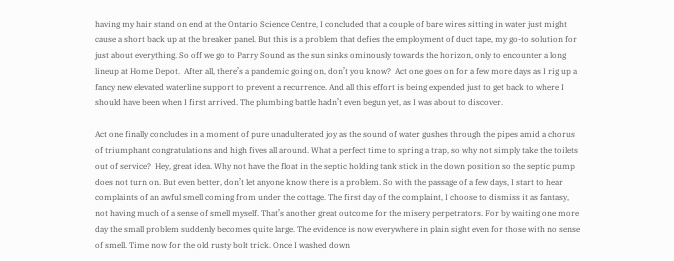having my hair stand on end at the Ontario Science Centre, I concluded that a couple of bare wires sitting in water just might cause a short back up at the breaker panel. But this is a problem that defies the employment of duct tape, my go-to solution for just about everything. So off we go to Parry Sound as the sun sinks ominously towards the horizon, only to encounter a long lineup at Home Depot.  After all, there’s a pandemic going on, don’t you know?  Act one goes on for a few more days as I rig up a fancy new elevated waterline support to prevent a recurrence. And all this effort is being expended just to get back to where I should have been when I first arrived. The plumbing battle hadn’t even begun yet, as I was about to discover.

Act one finally concludes in a moment of pure unadulterated joy as the sound of water gushes through the pipes amid a chorus of triumphant congratulations and high fives all around. What a perfect time to spring a trap, so why not simply take the toilets out of service?  Hey, great idea. Why not have the float in the septic holding tank stick in the down position so the septic pump does not turn on. But even better, don’t let anyone know there is a problem. So with the passage of a few days, I start to hear complaints of an awful smell coming from under the cottage. The first day of the complaint, I choose to dismiss it as fantasy, not having much of a sense of smell myself. That’s another great outcome for the misery perpetrators. For by waiting one more day the small problem suddenly becomes quite large. The evidence is now everywhere in plain sight even for those with no sense of smell. Time now for the old rusty bolt trick. Once I washed down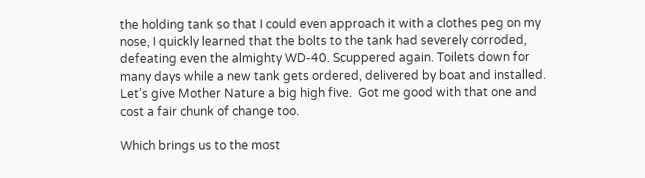the holding tank so that I could even approach it with a clothes peg on my nose, I quickly learned that the bolts to the tank had severely corroded, defeating even the almighty WD-40. Scuppered again. Toilets down for many days while a new tank gets ordered, delivered by boat and installed.  Let’s give Mother Nature a big high five.  Got me good with that one and cost a fair chunk of change too.

Which brings us to the most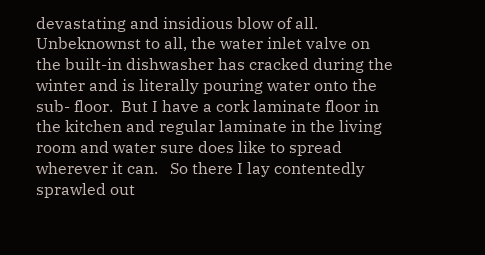devastating and insidious blow of all.  Unbeknownst to all, the water inlet valve on the built-in dishwasher has cracked during the winter and is literally pouring water onto the sub- floor.  But I have a cork laminate floor in the kitchen and regular laminate in the living room and water sure does like to spread wherever it can.   So there I lay contentedly sprawled out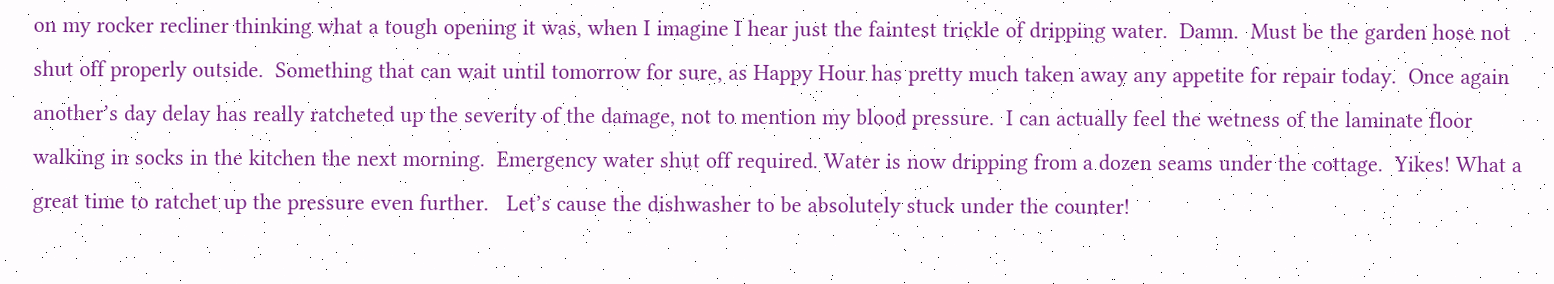on my rocker recliner thinking what a tough opening it was, when I imagine I hear just the faintest trickle of dripping water.  Damn.  Must be the garden hose not shut off properly outside.  Something that can wait until tomorrow for sure, as Happy Hour has pretty much taken away any appetite for repair today.  Once again another’s day delay has really ratcheted up the severity of the damage, not to mention my blood pressure.  I can actually feel the wetness of the laminate floor walking in socks in the kitchen the next morning.  Emergency water shut off required. Water is now dripping from a dozen seams under the cottage.  Yikes! What a great time to ratchet up the pressure even further.   Let’s cause the dishwasher to be absolutely stuck under the counter!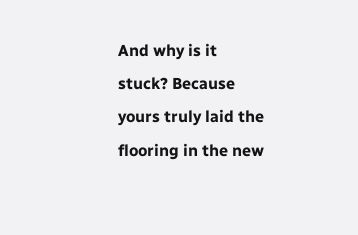And why is it stuck? Because yours truly laid the flooring in the new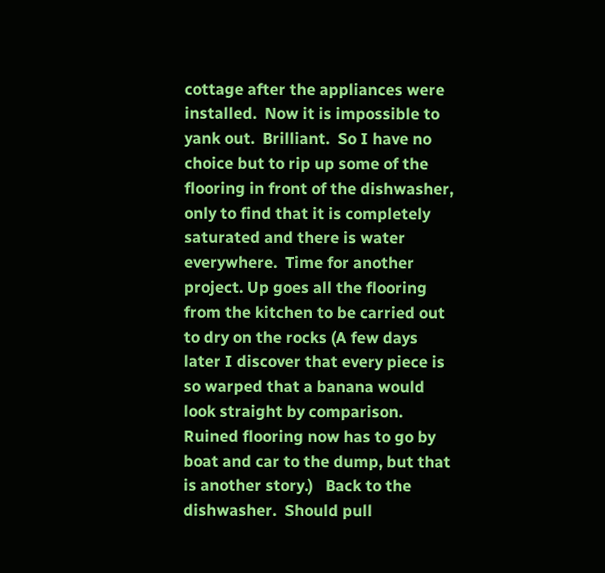cottage after the appliances were installed.  Now it is impossible to yank out.  Brilliant.  So I have no choice but to rip up some of the flooring in front of the dishwasher, only to find that it is completely saturated and there is water everywhere.  Time for another project. Up goes all the flooring from the kitchen to be carried out to dry on the rocks (A few days later I discover that every piece is so warped that a banana would look straight by comparison.  Ruined flooring now has to go by boat and car to the dump, but that is another story.)   Back to the dishwasher.  Should pull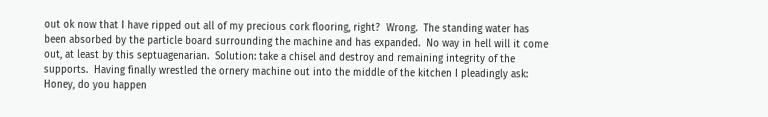out ok now that I have ripped out all of my precious cork flooring, right?  Wrong.  The standing water has been absorbed by the particle board surrounding the machine and has expanded.  No way in hell will it come out, at least by this septuagenarian.  Solution: take a chisel and destroy and remaining integrity of the supports.  Having finally wrestled the ornery machine out into the middle of the kitchen I pleadingly ask: Honey, do you happen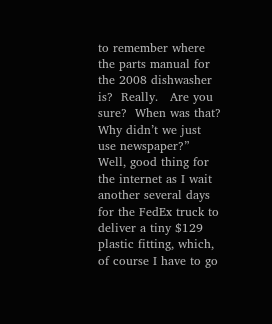to remember where the parts manual for the 2008 dishwasher is?  Really.   Are you sure?  When was that?  Why didn’t we just use newspaper?”  Well, good thing for the internet as I wait another several days for the FedEx truck to deliver a tiny $129 plastic fitting, which, of course I have to go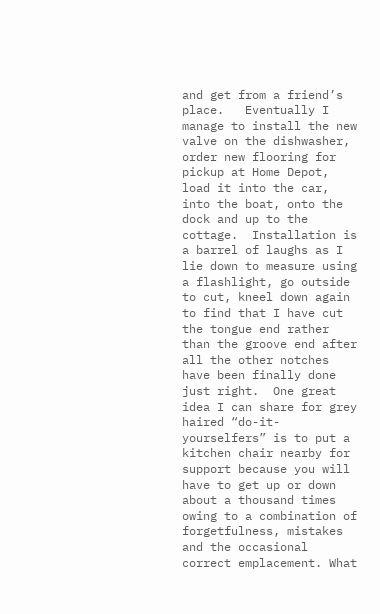and get from a friend’s place.   Eventually I manage to install the new valve on the dishwasher, order new flooring for pickup at Home Depot, load it into the car, into the boat, onto the dock and up to the cottage.  Installation is a barrel of laughs as I lie down to measure using a flashlight, go outside to cut, kneel down again to find that I have cut the tongue end rather than the groove end after all the other notches have been finally done just right.  One great idea I can share for grey haired “do-it-yourselfers” is to put a kitchen chair nearby for support because you will have to get up or down about a thousand times owing to a combination of forgetfulness, mistakes and the occasional correct emplacement. What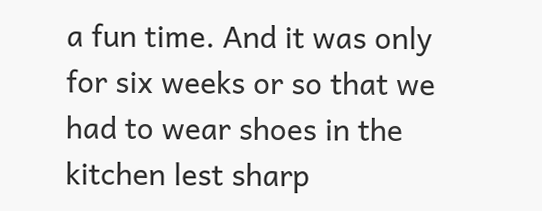a fun time. And it was only for six weeks or so that we had to wear shoes in the kitchen lest sharp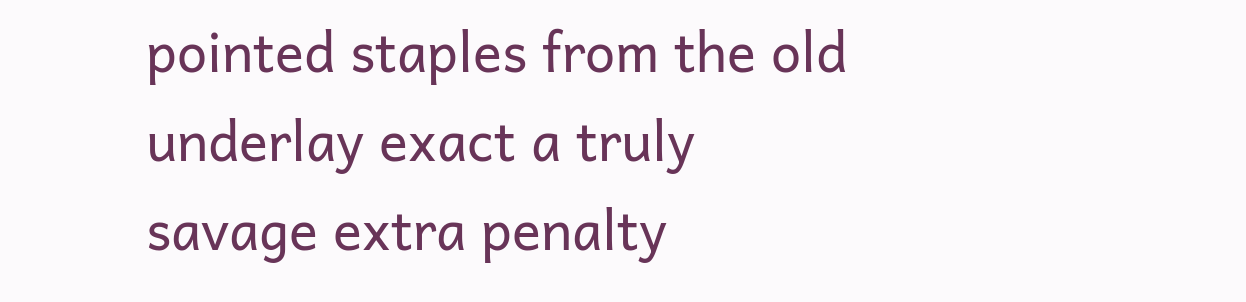pointed staples from the old underlay exact a truly savage extra penalty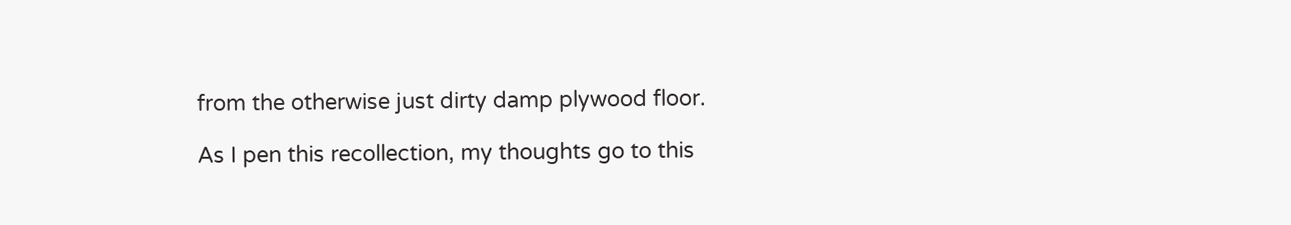from the otherwise just dirty damp plywood floor.

As I pen this recollection, my thoughts go to this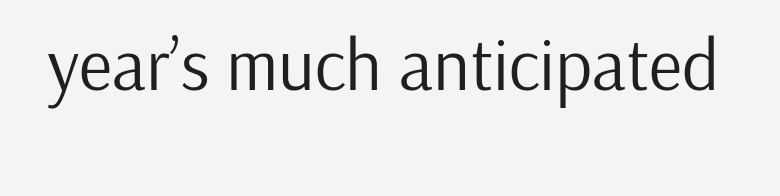year’s much anticipated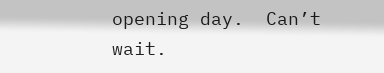opening day.  Can’t wait.